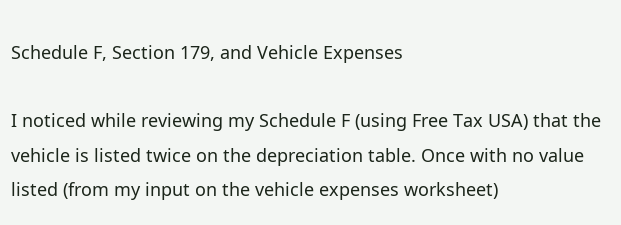Schedule F, Section 179, and Vehicle Expenses

I noticed while reviewing my Schedule F (using Free Tax USA) that the vehicle is listed twice on the depreciation table. Once with no value listed (from my input on the vehicle expenses worksheet)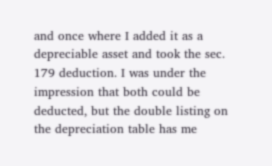and once where I added it as a depreciable asset and took the sec. 179 deduction. I was under the impression that both could be deducted, but the double listing on the depreciation table has me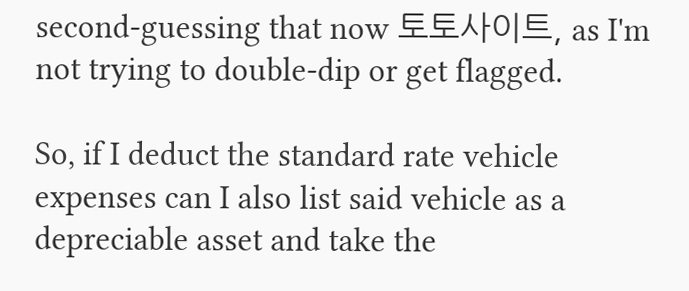second-guessing that now 토토사이트, as I'm not trying to double-dip or get flagged.

So, if I deduct the standard rate vehicle expenses can I also list said vehicle as a depreciable asset and take the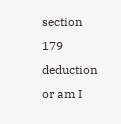section 179 deduction or am I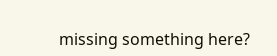missing something here?